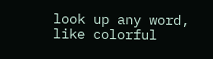look up any word, like colorful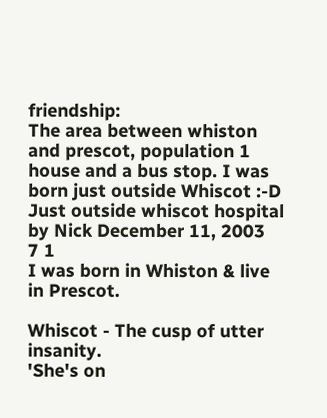friendship:
The area between whiston and prescot, population 1 house and a bus stop. I was born just outside Whiscot :-D
Just outside whiscot hospital
by Nick December 11, 2003
7 1
I was born in Whiston & live in Prescot.

Whiscot - The cusp of utter insanity.
'She's on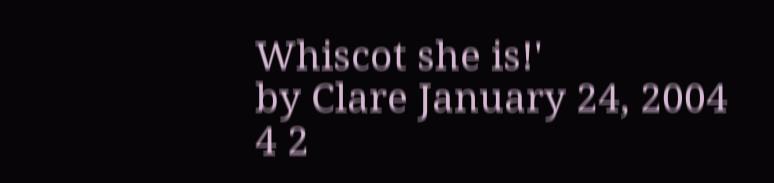Whiscot she is!'
by Clare January 24, 2004
4 2